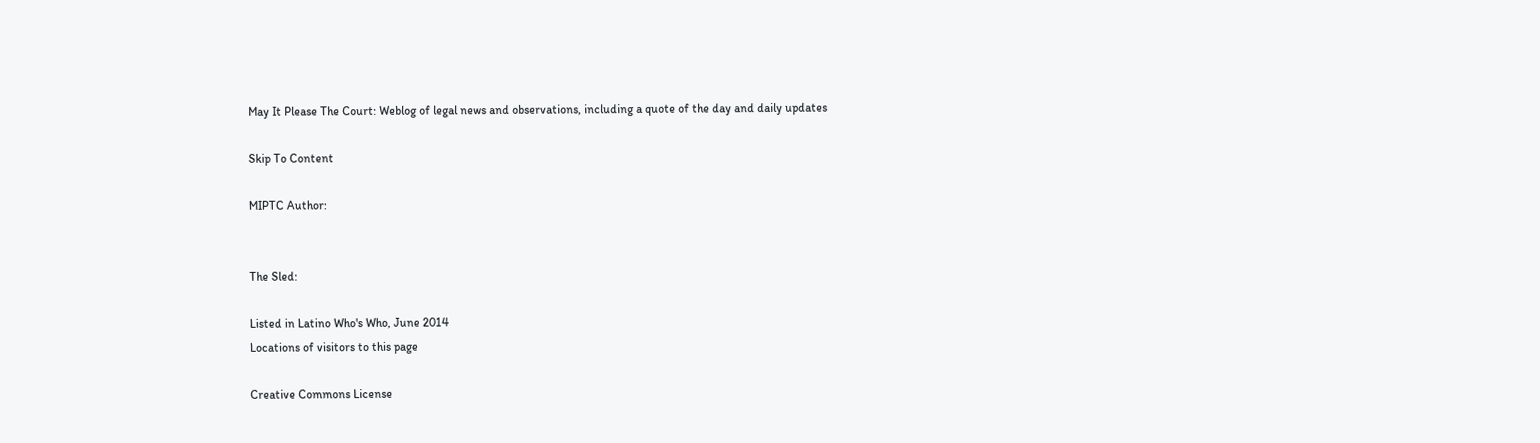May It Please The Court: Weblog of legal news and observations, including a quote of the day and daily updates

Skip To Content

MIPTC Author:


The Sled:

Listed in Latino Who's Who, June 2014
Locations of visitors to this page

Creative Commons License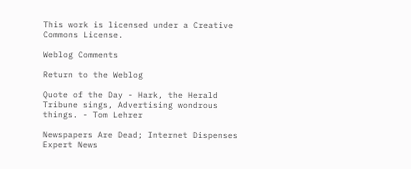This work is licensed under a Creative Commons License.

Weblog Comments

Return to the Weblog

Quote of the Day - Hark, the Herald Tribune sings, Advertising wondrous things. - Tom Lehrer

Newspapers Are Dead; Internet Dispenses Expert News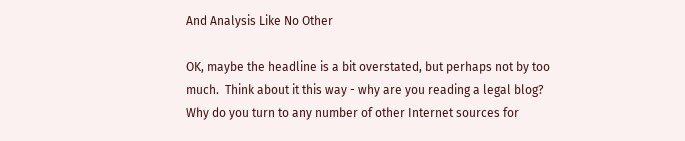And Analysis Like No Other

OK, maybe the headline is a bit overstated, but perhaps not by too much.  Think about it this way - why are you reading a legal blog?  Why do you turn to any number of other Internet sources for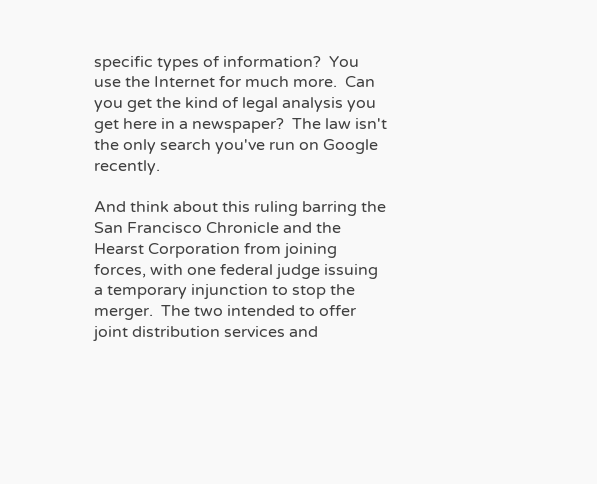specific types of information?  You use the Internet for much more.  Can you get the kind of legal analysis you get here in a newspaper?  The law isn't the only search you've run on Google recently.

And think about this ruling barring the San Francisco Chronicle and the Hearst Corporation from joining forces, with one federal judge issuing a temporary injunction to stop the merger.  The two intended to offer joint distribution services and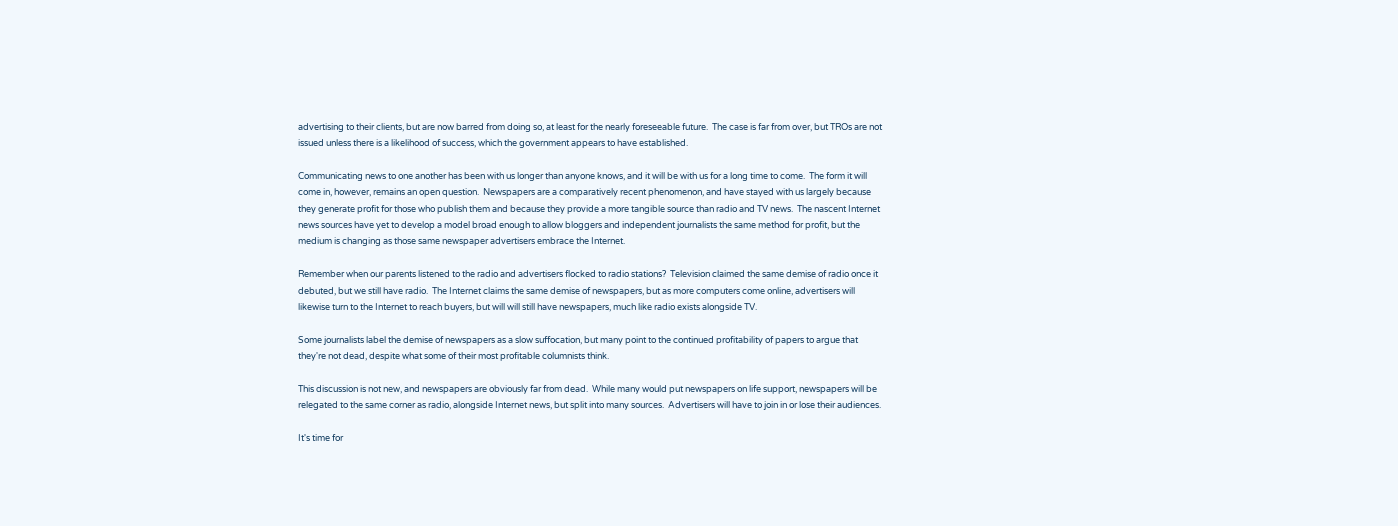advertising to their clients, but are now barred from doing so, at least for the nearly foreseeable future.  The case is far from over, but TROs are not issued unless there is a likelihood of success, which the government appears to have established.

Communicating news to one another has been with us longer than anyone knows, and it will be with us for a long time to come.  The form it will come in, however, remains an open question.  Newspapers are a comparatively recent phenomenon, and have stayed with us largely because they generate profit for those who publish them and because they provide a more tangible source than radio and TV news.  The nascent Internet news sources have yet to develop a model broad enough to allow bloggers and independent journalists the same method for profit, but the medium is changing as those same newspaper advertisers embrace the Internet.

Remember when our parents listened to the radio and advertisers flocked to radio stations?  Television claimed the same demise of radio once it debuted, but we still have radio.  The Internet claims the same demise of newspapers, but as more computers come online, advertisers will likewise turn to the Internet to reach buyers, but will will still have newspapers, much like radio exists alongside TV.

Some journalists label the demise of newspapers as a slow suffocation, but many point to the continued profitability of papers to argue that they're not dead, despite what some of their most profitable columnists think.

This discussion is not new, and newspapers are obviously far from dead.  While many would put newspapers on life support, newspapers will be relegated to the same corner as radio, alongside Internet news, but split into many sources.  Advertisers will have to join in or lose their audiences.

It's time for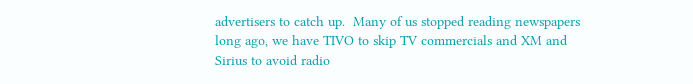advertisers to catch up.  Many of us stopped reading newspapers long ago, we have TIVO to skip TV commercials and XM and Sirius to avoid radio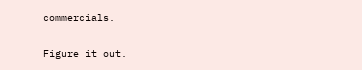commercials.

Figure it out.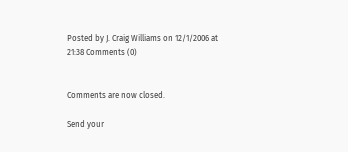Posted by J. Craig Williams on 12/1/2006 at 21:38 Comments (0)


Comments are now closed.

Send your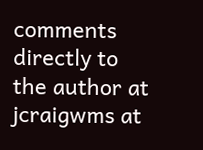comments directly to the author at jcraigwms at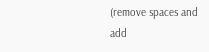(remove spaces and add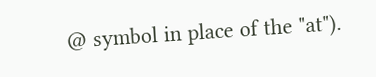@ symbol in place of the "at").